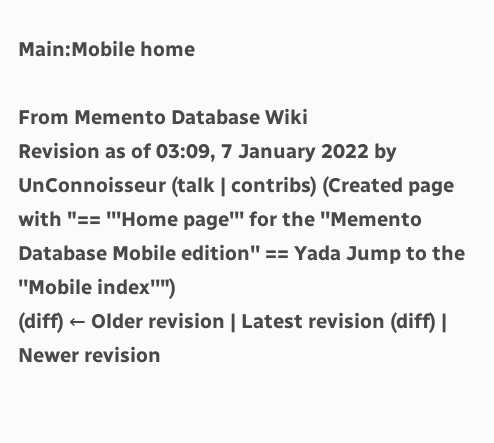Main:Mobile home

From Memento Database Wiki
Revision as of 03:09, 7 January 2022 by UnConnoisseur (talk | contribs) (Created page with "== '''Home page''' for the ''Memento Database Mobile edition'' == Yada Jump to the ''Mobile index''")
(diff) ← Older revision | Latest revision (diff) | Newer revision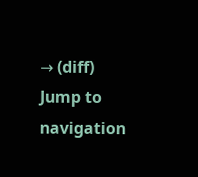→ (diff)
Jump to navigation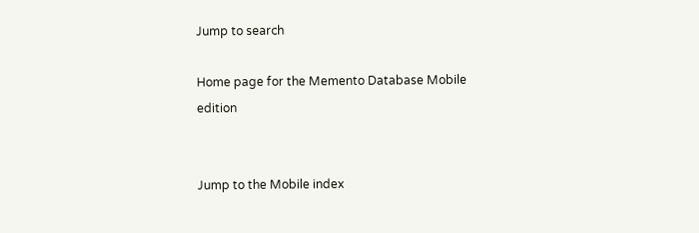Jump to search

Home page for the Memento Database Mobile edition


Jump to the Mobile index